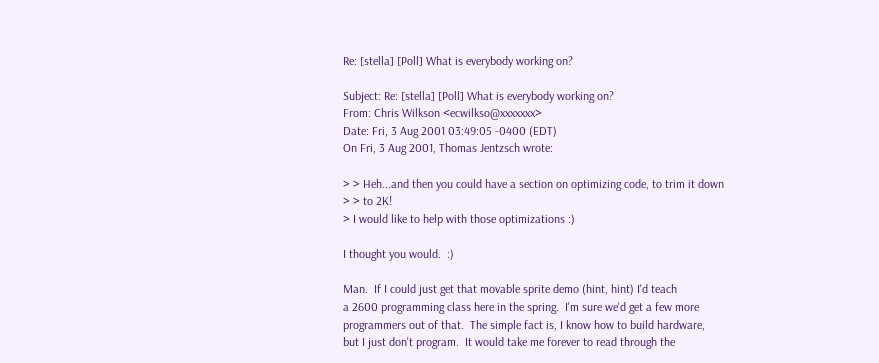Re: [stella] [Poll] What is everybody working on?

Subject: Re: [stella] [Poll] What is everybody working on?
From: Chris Wilkson <ecwilkso@xxxxxxx>
Date: Fri, 3 Aug 2001 03:49:05 -0400 (EDT)
On Fri, 3 Aug 2001, Thomas Jentzsch wrote:

> > Heh...and then you could have a section on optimizing code, to trim it down
> > to 2K!
> I would like to help with those optimizations :)

I thought you would.  :)

Man.  If I could just get that movable sprite demo (hint, hint) I'd teach
a 2600 programming class here in the spring.  I'm sure we'd get a few more
programmers out of that.  The simple fact is, I know how to build hardware,
but I just don't program.  It would take me forever to read through the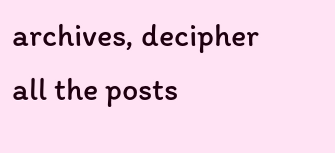archives, decipher all the posts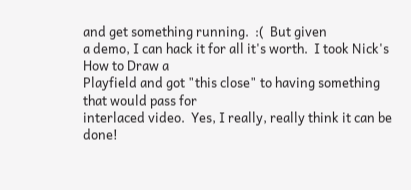and get something running.  :(  But given
a demo, I can hack it for all it's worth.  I took Nick's How to Draw a
Playfield and got "this close" to having something that would pass for
interlaced video.  Yes, I really, really think it can be done!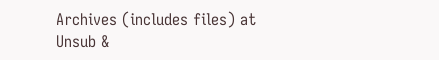Archives (includes files) at
Unsub &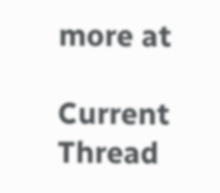more at

Current Thread